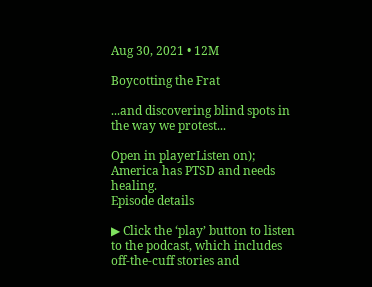Aug 30, 2021 • 12M

Boycotting the Frat

...and discovering blind spots in the way we protest...

Open in playerListen on);
America has PTSD and needs healing.
Episode details

▶ Click the ‘play’ button to listen to the podcast, which includes off-the-cuff stories and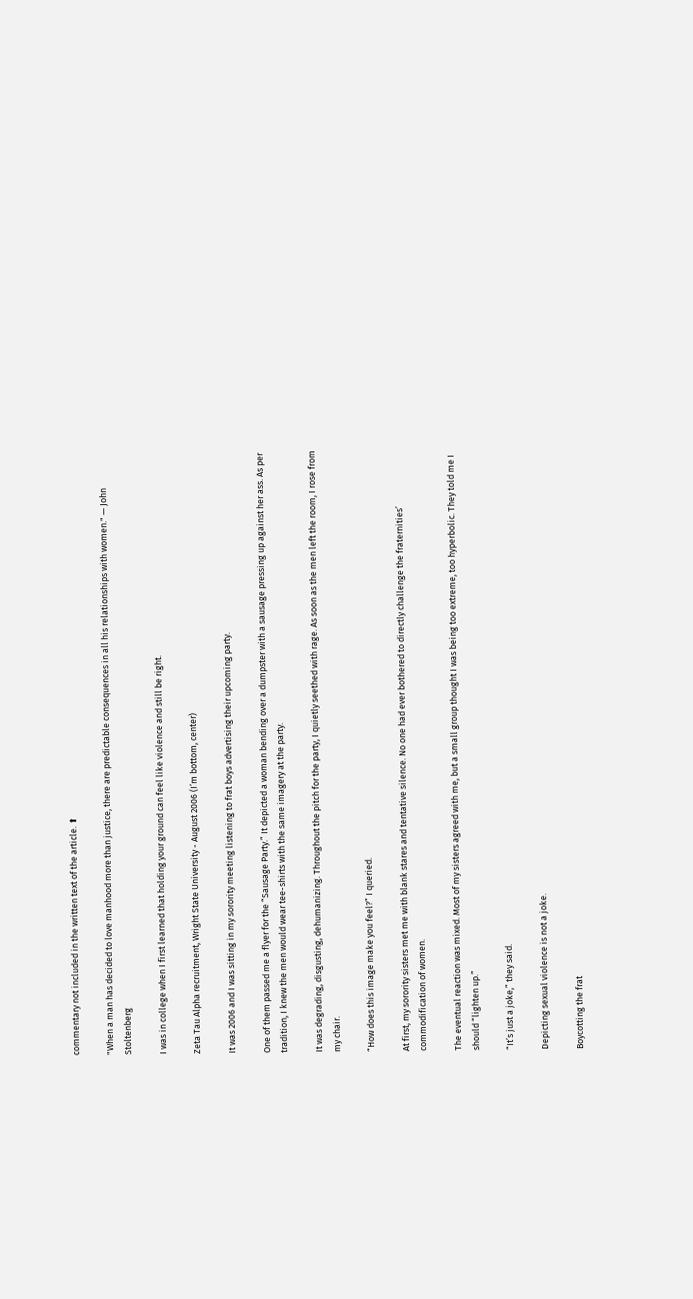commentary not included in the written text of the article. ⬆

"When a man has decided to love manhood more than justice, there are predictable consequences in all his relationships with women." — John Stoltenberg

I was in college when I first learned that holding your ground can feel like violence and still be right.

Zeta Tau Alpha recruitment, Wright State University - August 2006 (I’m bottom, center)

It was 2006 and I was sitting in my sorority meeting listening to frat boys advertising their upcoming party.

One of them passed me a flyer for the “Sausage Party.” It depicted a woman bending over a dumpster with a sausage pressing up against her ass. As per tradition, I knew the men would wear tee-shirts with the same imagery at the party.

It was degrading, disgusting, dehumanizing. Throughout the pitch for the party, I quietly seethed with rage. As soon as the men left the room, I rose from my chair.

“How does this image make you feel?” I queried.

At first, my sorority sisters met me with blank stares and tentative silence. No one had ever bothered to directly challenge the fraternities’ commodification of women.

The eventual reaction was mixed. Most of my sisters agreed with me, but a small group thought I was being too extreme, too hyperbolic. They told me I should “lighten up.”

“It’s just a joke,” they said.

Depicting sexual violence is not a joke.

Boycotting the frat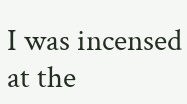I was incensed at the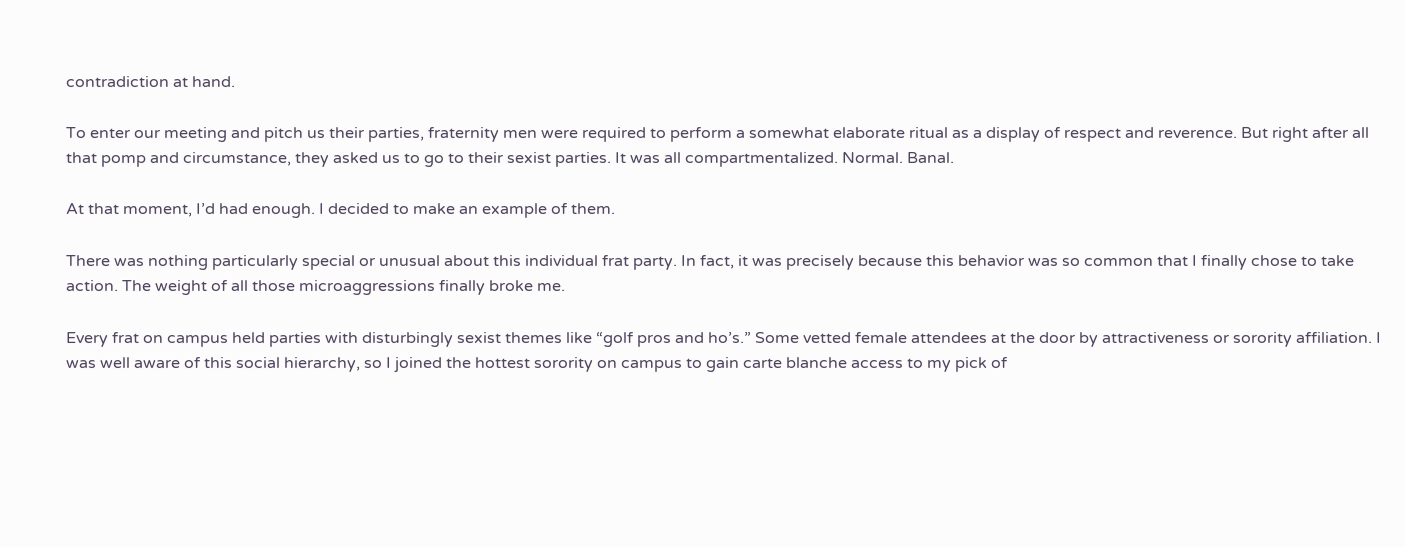contradiction at hand.

To enter our meeting and pitch us their parties, fraternity men were required to perform a somewhat elaborate ritual as a display of respect and reverence. But right after all that pomp and circumstance, they asked us to go to their sexist parties. It was all compartmentalized. Normal. Banal.

At that moment, I’d had enough. I decided to make an example of them.

There was nothing particularly special or unusual about this individual frat party. In fact, it was precisely because this behavior was so common that I finally chose to take action. The weight of all those microaggressions finally broke me.

Every frat on campus held parties with disturbingly sexist themes like “golf pros and ho’s.” Some vetted female attendees at the door by attractiveness or sorority affiliation. I was well aware of this social hierarchy, so I joined the hottest sorority on campus to gain carte blanche access to my pick of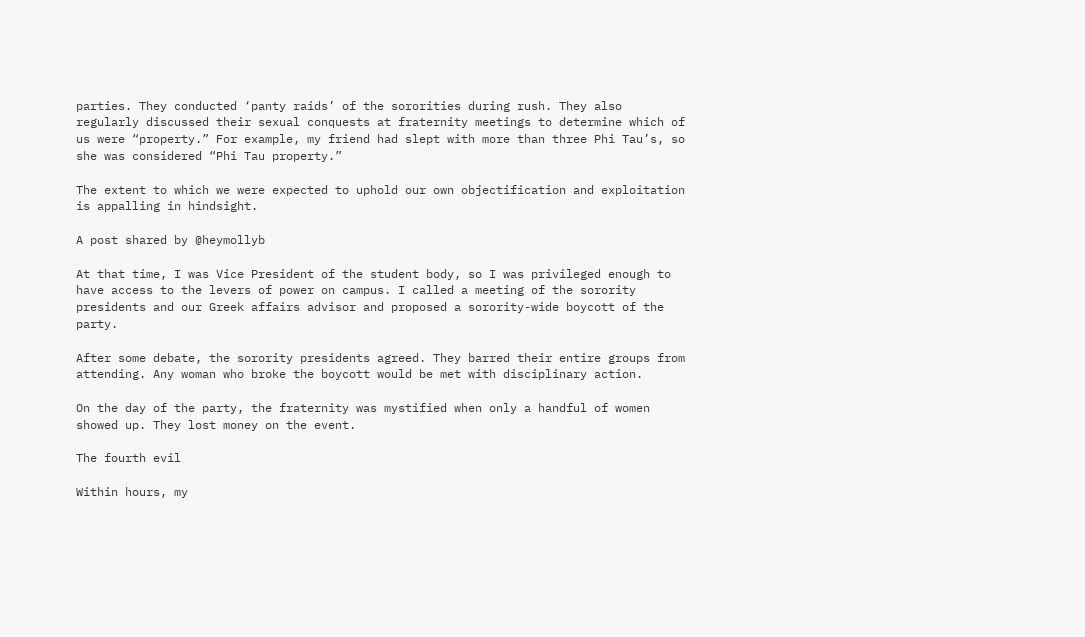parties. They conducted ‘panty raids’ of the sororities during rush. They also regularly discussed their sexual conquests at fraternity meetings to determine which of us were “property.” For example, my friend had slept with more than three Phi Tau’s, so she was considered “Phi Tau property.”

The extent to which we were expected to uphold our own objectification and exploitation is appalling in hindsight.

A post shared by @heymollyb

At that time, I was Vice President of the student body, so I was privileged enough to have access to the levers of power on campus. I called a meeting of the sorority presidents and our Greek affairs advisor and proposed a sorority-wide boycott of the party.

After some debate, the sorority presidents agreed. They barred their entire groups from attending. Any woman who broke the boycott would be met with disciplinary action.

On the day of the party, the fraternity was mystified when only a handful of women showed up. They lost money on the event.

The fourth evil

Within hours, my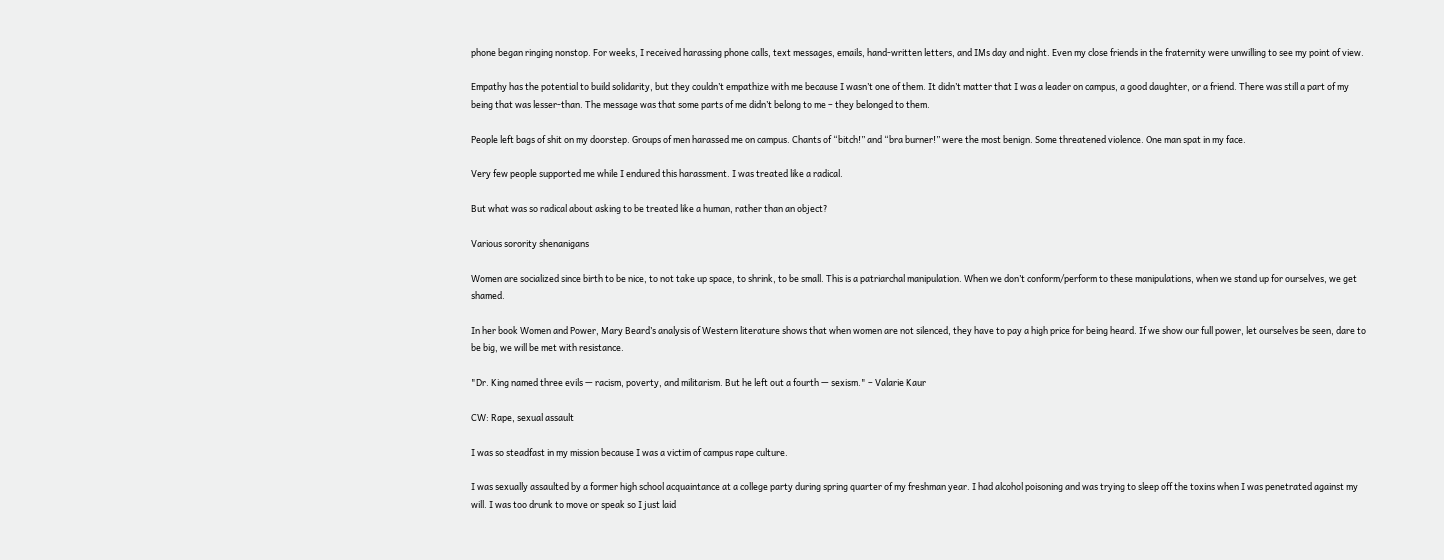phone began ringing nonstop. For weeks, I received harassing phone calls, text messages, emails, hand-written letters, and IMs day and night. Even my close friends in the fraternity were unwilling to see my point of view.

Empathy has the potential to build solidarity, but they couldn’t empathize with me because I wasn’t one of them. It didn’t matter that I was a leader on campus, a good daughter, or a friend. There was still a part of my being that was lesser-than. The message was that some parts of me didn’t belong to me – they belonged to them.

People left bags of shit on my doorstep. Groups of men harassed me on campus. Chants of “bitch!” and “bra burner!” were the most benign. Some threatened violence. One man spat in my face.

Very few people supported me while I endured this harassment. I was treated like a radical.

But what was so radical about asking to be treated like a human, rather than an object?

Various sorority shenanigans

Women are socialized since birth to be nice, to not take up space, to shrink, to be small. This is a patriarchal manipulation. When we don’t conform/perform to these manipulations, when we stand up for ourselves, we get shamed.

In her book Women and Power, Mary Beard’s analysis of Western literature shows that when women are not silenced, they have to pay a high price for being heard. If we show our full power, let ourselves be seen, dare to be big, we will be met with resistance.

"Dr. King named three evils — racism, poverty, and militarism. But he left out a fourth — sexism." – Valarie Kaur

CW: Rape, sexual assault

I was so steadfast in my mission because I was a victim of campus rape culture.

I was sexually assaulted by a former high school acquaintance at a college party during spring quarter of my freshman year. I had alcohol poisoning and was trying to sleep off the toxins when I was penetrated against my will. I was too drunk to move or speak so I just laid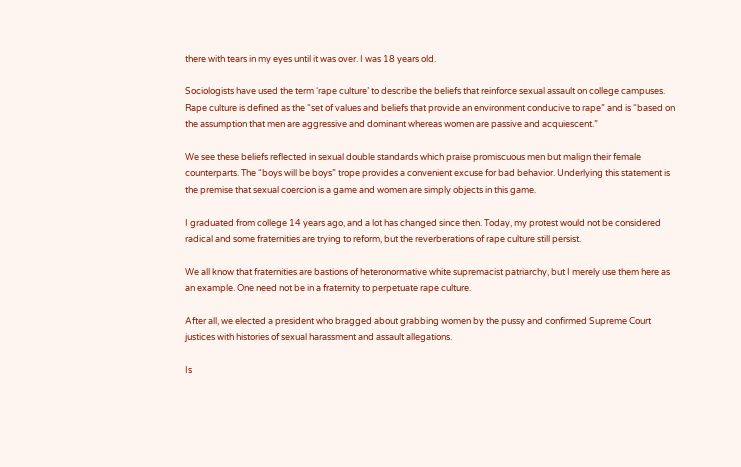there with tears in my eyes until it was over. I was 18 years old.

Sociologists have used the term ‘rape culture’ to describe the beliefs that reinforce sexual assault on college campuses. Rape culture is defined as the “set of values and beliefs that provide an environment conducive to rape” and is “based on the assumption that men are aggressive and dominant whereas women are passive and acquiescent.”

We see these beliefs reflected in sexual double standards which praise promiscuous men but malign their female counterparts. The “boys will be boys” trope provides a convenient excuse for bad behavior. Underlying this statement is the premise that sexual coercion is a game and women are simply objects in this game.

I graduated from college 14 years ago, and a lot has changed since then. Today, my protest would not be considered radical and some fraternities are trying to reform, but the reverberations of rape culture still persist.

We all know that fraternities are bastions of heteronormative white supremacist patriarchy, but I merely use them here as an example. One need not be in a fraternity to perpetuate rape culture.

After all, we elected a president who bragged about grabbing women by the pussy and confirmed Supreme Court justices with histories of sexual harassment and assault allegations.

Is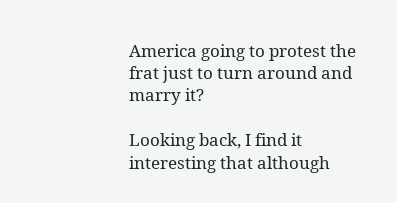America going to protest the frat just to turn around and marry it?

Looking back, I find it interesting that although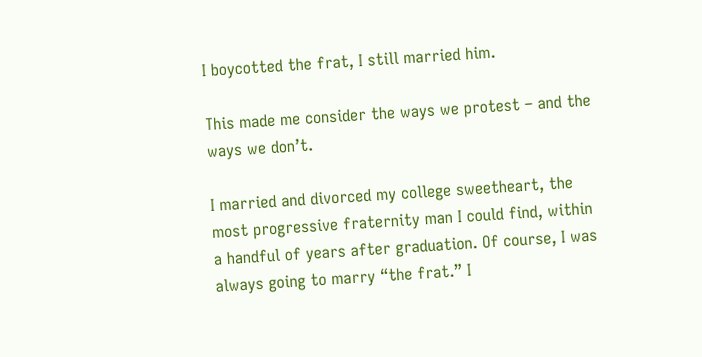I boycotted the frat, I still married him.

This made me consider the ways we protest – and the ways we don’t.

I married and divorced my college sweetheart, the most progressive fraternity man I could find, within a handful of years after graduation. Of course, I was always going to marry “the frat.” I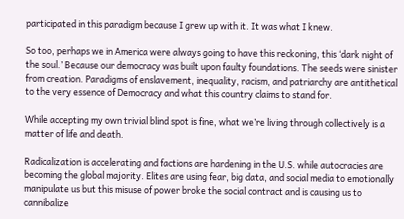participated in this paradigm because I grew up with it. It was what I knew.

So too, perhaps we in America were always going to have this reckoning, this ‘dark night of the soul.’ Because our democracy was built upon faulty foundations. The seeds were sinister from creation. Paradigms of enslavement, inequality, racism, and patriarchy are antithetical to the very essence of Democracy and what this country claims to stand for.

While accepting my own trivial blind spot is fine, what we’re living through collectively is a matter of life and death.

Radicalization is accelerating and factions are hardening in the U.S. while autocracies are becoming the global majority. Elites are using fear, big data, and social media to emotionally manipulate us but this misuse of power broke the social contract and is causing us to cannibalize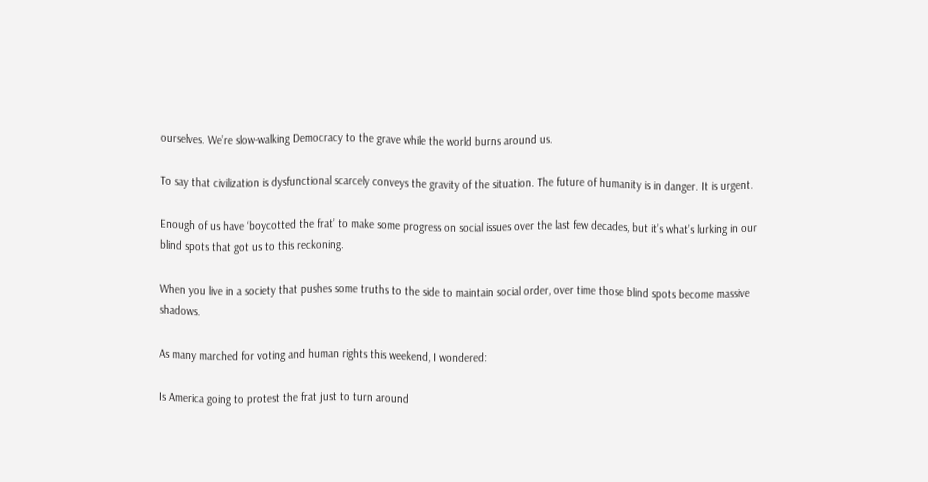ourselves. We’re slow-walking Democracy to the grave while the world burns around us.

To say that civilization is dysfunctional scarcely conveys the gravity of the situation. The future of humanity is in danger. It is urgent.

Enough of us have ‘boycotted the frat’ to make some progress on social issues over the last few decades, but it’s what’s lurking in our blind spots that got us to this reckoning.

When you live in a society that pushes some truths to the side to maintain social order, over time those blind spots become massive shadows.

As many marched for voting and human rights this weekend, I wondered:

Is America going to protest the frat just to turn around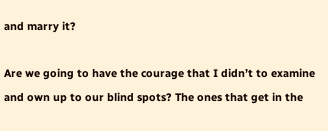and marry it?

Are we going to have the courage that I didn’t to examine and own up to our blind spots? The ones that get in the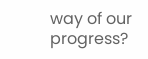way of our progress?